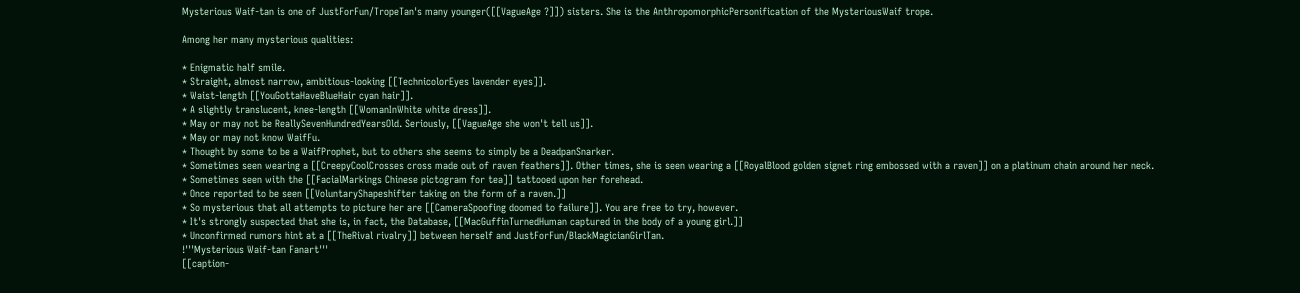Mysterious Waif-tan is one of JustForFun/TropeTan's many younger([[VagueAge ?]]) sisters. She is the AnthropomorphicPersonification of the MysteriousWaif trope.

Among her many mysterious qualities:

* Enigmatic half smile.
* Straight, almost narrow, ambitious-looking [[TechnicolorEyes lavender eyes]].
* Waist-length [[YouGottaHaveBlueHair cyan hair]].
* A slightly translucent, knee-length [[WomanInWhite white dress]].
* May or may not be ReallySevenHundredYearsOld. Seriously, [[VagueAge she won't tell us]].
* May or may not know WaifFu.
* Thought by some to be a WaifProphet, but to others she seems to simply be a DeadpanSnarker.
* Sometimes seen wearing a [[CreepyCoolCrosses cross made out of raven feathers]]. Other times, she is seen wearing a [[RoyalBlood golden signet ring embossed with a raven]] on a platinum chain around her neck.
* Sometimes seen with the [[FacialMarkings Chinese pictogram for tea]] tattooed upon her forehead.
* Once reported to be seen [[VoluntaryShapeshifter taking on the form of a raven.]]
* So mysterious that all attempts to picture her are [[CameraSpoofing doomed to failure]]. You are free to try, however.
* It's strongly suspected that she is, in fact, the Database, [[MacGuffinTurnedHuman captured in the body of a young girl.]]
* Unconfirmed rumors hint at a [[TheRival rivalry]] between herself and JustForFun/BlackMagicianGirlTan.
!'''Mysterious Waif-tan Fanart'''
[[caption-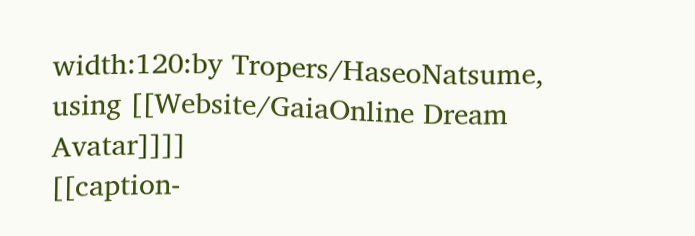width:120:by Tropers/HaseoNatsume, using [[Website/GaiaOnline Dream Avatar]]]]
[[caption-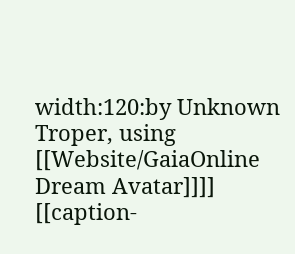width:120:by Unknown Troper, using [[Website/GaiaOnline Dream Avatar]]]]
[[caption-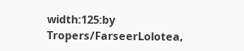width:125:by Tropers/FarseerLolotea,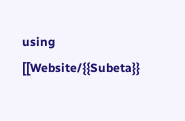using [[Website/{{Subeta}}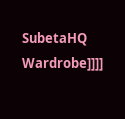SubetaHQ Wardrobe]]]]